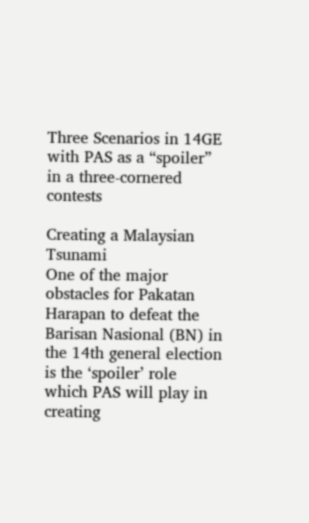Three Scenarios in 14GE with PAS as a “spoiler” in a three-cornered contests

Creating a Malaysian Tsunami
One of the major obstacles for Pakatan Harapan to defeat the Barisan Nasional (BN) in the 14th general election is the ‘spoiler’ role which PAS will play in creating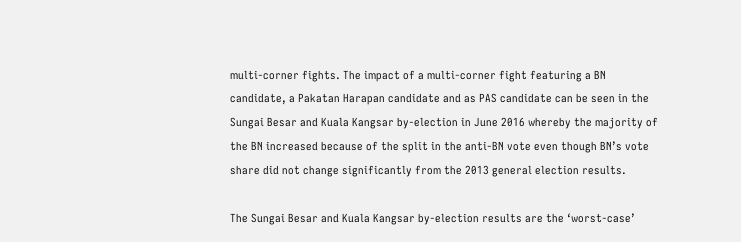multi-corner fights. The impact of a multi-corner fight featuring a BN candidate, a Pakatan Harapan candidate and as PAS candidate can be seen in the Sungai Besar and Kuala Kangsar by-election in June 2016 whereby the majority of the BN increased because of the split in the anti-BN vote even though BN’s vote share did not change significantly from the 2013 general election results.

The Sungai Besar and Kuala Kangsar by-election results are the ‘worst-case’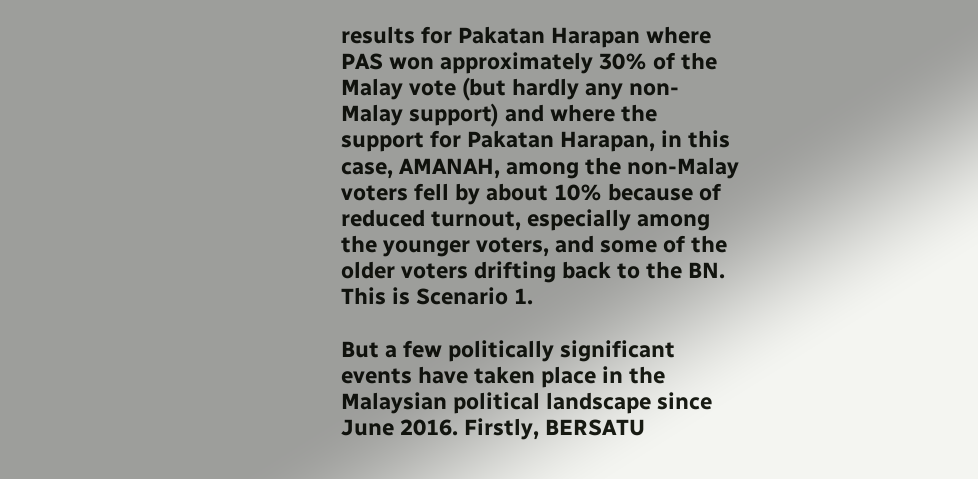results for Pakatan Harapan where PAS won approximately 30% of the Malay vote (but hardly any non-Malay support) and where the support for Pakatan Harapan, in this case, AMANAH, among the non-Malay voters fell by about 10% because of reduced turnout, especially among the younger voters, and some of the older voters drifting back to the BN. This is Scenario 1.

But a few politically significant events have taken place in the Malaysian political landscape since June 2016. Firstly, BERSATU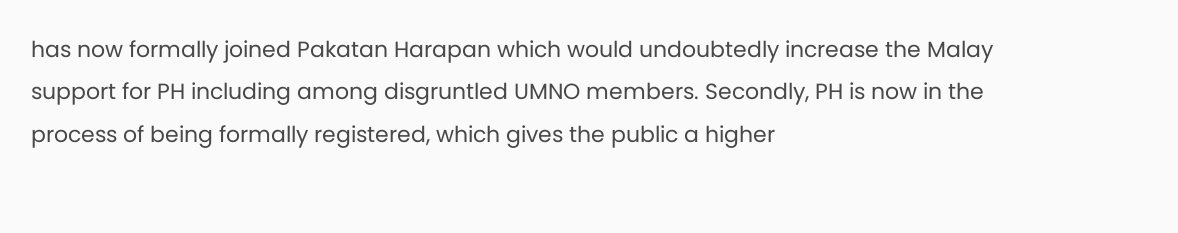has now formally joined Pakatan Harapan which would undoubtedly increase the Malay support for PH including among disgruntled UMNO members. Secondly, PH is now in the process of being formally registered, which gives the public a higher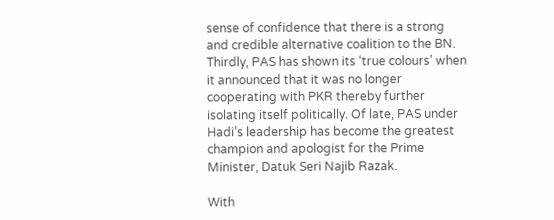sense of confidence that there is a strong and credible alternative coalition to the BN. Thirdly, PAS has shown its ‘true colours’ when it announced that it was no longer cooperating with PKR thereby further isolating itself politically. Of late, PAS under Hadi’s leadership has become the greatest champion and apologist for the Prime Minister, Datuk Seri Najib Razak.

With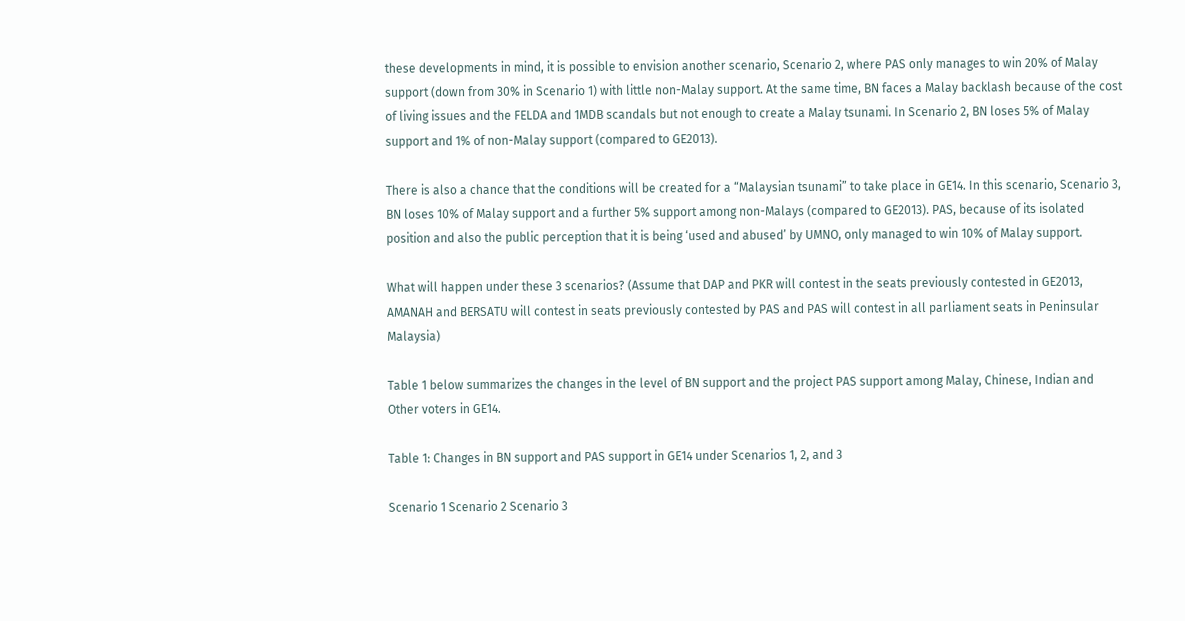these developments in mind, it is possible to envision another scenario, Scenario 2, where PAS only manages to win 20% of Malay support (down from 30% in Scenario 1) with little non-Malay support. At the same time, BN faces a Malay backlash because of the cost of living issues and the FELDA and 1MDB scandals but not enough to create a Malay tsunami. In Scenario 2, BN loses 5% of Malay support and 1% of non-Malay support (compared to GE2013).

There is also a chance that the conditions will be created for a “Malaysian tsunami” to take place in GE14. In this scenario, Scenario 3, BN loses 10% of Malay support and a further 5% support among non-Malays (compared to GE2013). PAS, because of its isolated position and also the public perception that it is being ‘used and abused’ by UMNO, only managed to win 10% of Malay support.

What will happen under these 3 scenarios? (Assume that DAP and PKR will contest in the seats previously contested in GE2013, AMANAH and BERSATU will contest in seats previously contested by PAS and PAS will contest in all parliament seats in Peninsular Malaysia)

Table 1 below summarizes the changes in the level of BN support and the project PAS support among Malay, Chinese, Indian and Other voters in GE14.

Table 1: Changes in BN support and PAS support in GE14 under Scenarios 1, 2, and 3

Scenario 1 Scenario 2 Scenario 3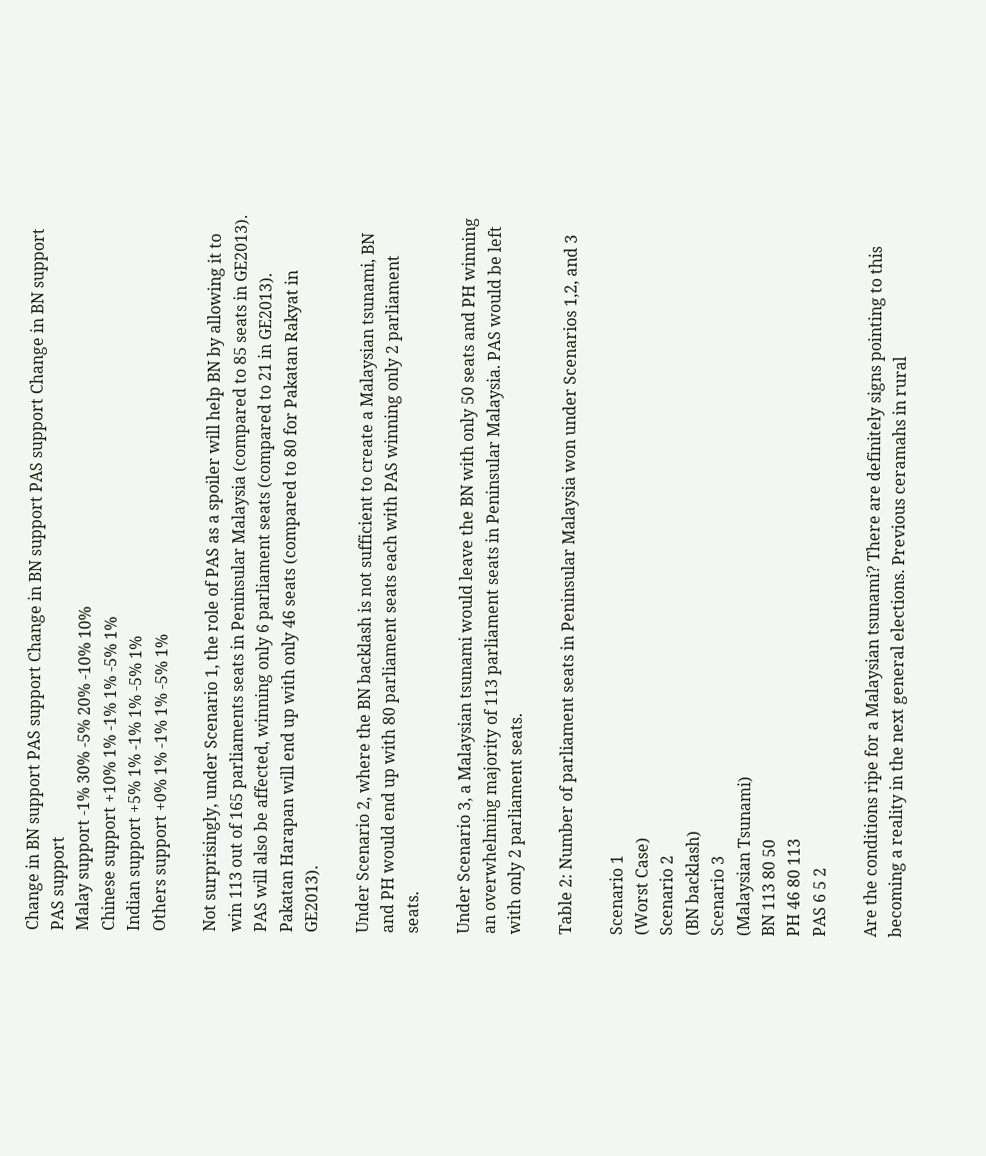Change in BN support PAS support Change in BN support PAS support Change in BN support PAS support
Malay support -1% 30% -5% 20% -10% 10%
Chinese support +10% 1% -1% 1% -5% 1%
Indian support +5% 1% -1% 1% -5% 1%
Others support +0% 1% -1% 1% -5% 1%

Not surprisingly, under Scenario 1, the role of PAS as a spoiler will help BN by allowing it to win 113 out of 165 parliaments seats in Peninsular Malaysia (compared to 85 seats in GE2013). PAS will also be affected, winning only 6 parliament seats (compared to 21 in GE2013). Pakatan Harapan will end up with only 46 seats (compared to 80 for Pakatan Rakyat in GE2013).

Under Scenario 2, where the BN backlash is not sufficient to create a Malaysian tsunami, BN and PH would end up with 80 parliament seats each with PAS winning only 2 parliament seats.

Under Scenario 3, a Malaysian tsunami would leave the BN with only 50 seats and PH winning an overwhelming majority of 113 parliament seats in Peninsular Malaysia. PAS would be left with only 2 parliament seats.

Table 2: Number of parliament seats in Peninsular Malaysia won under Scenarios 1,2, and 3

Scenario 1
(Worst Case)
Scenario 2
(BN backlash)
Scenario 3
(Malaysian Tsunami)
BN 113 80 50
PH 46 80 113
PAS 6 5 2

Are the conditions ripe for a Malaysian tsunami? There are definitely signs pointing to this becoming a reality in the next general elections. Previous ceramahs in rural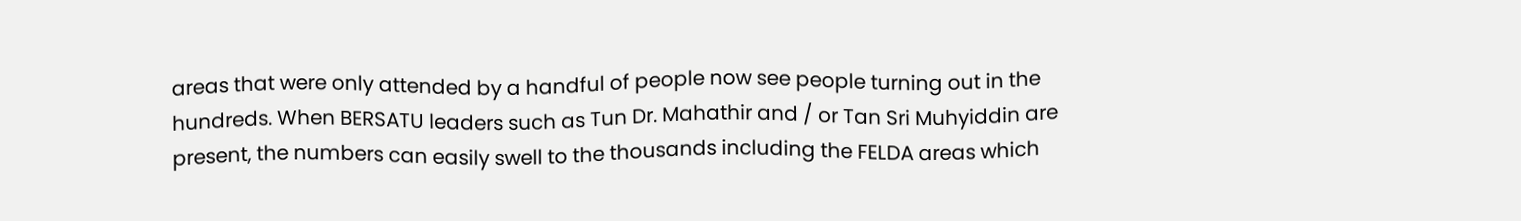areas that were only attended by a handful of people now see people turning out in the hundreds. When BERSATU leaders such as Tun Dr. Mahathir and / or Tan Sri Muhyiddin are present, the numbers can easily swell to the thousands including the FELDA areas which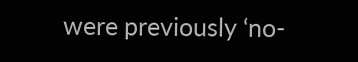were previously ‘no-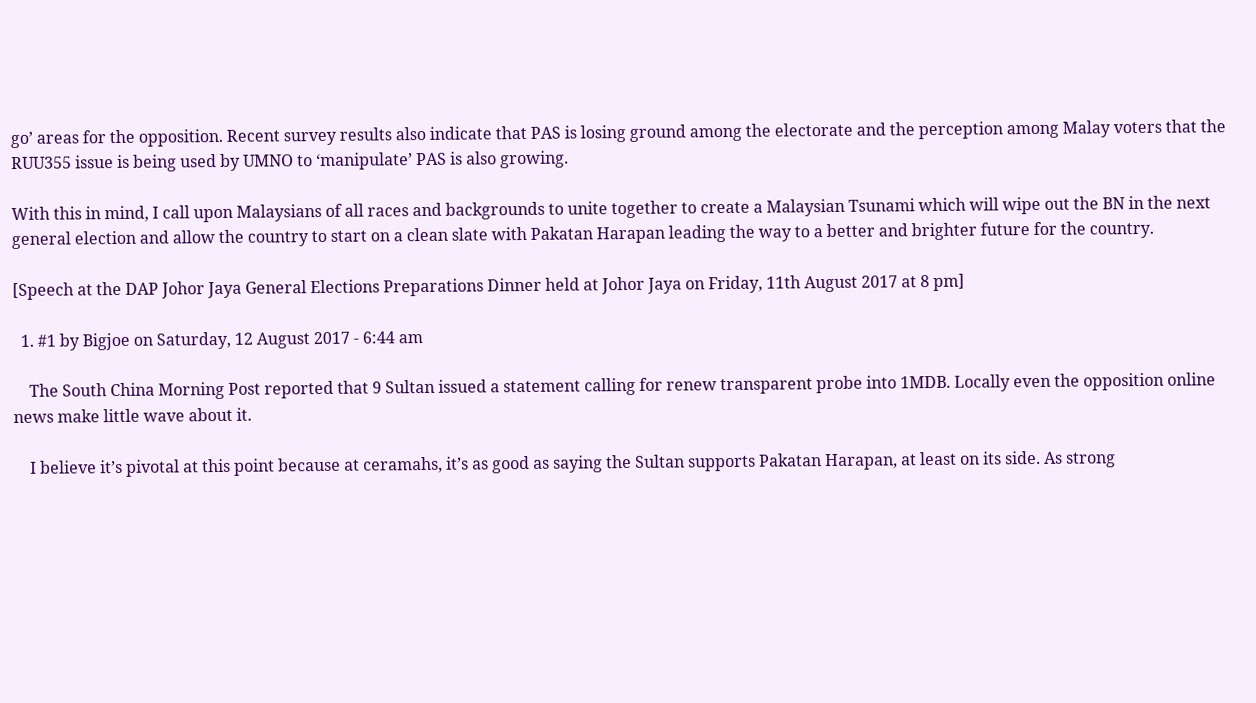go’ areas for the opposition. Recent survey results also indicate that PAS is losing ground among the electorate and the perception among Malay voters that the RUU355 issue is being used by UMNO to ‘manipulate’ PAS is also growing.

With this in mind, I call upon Malaysians of all races and backgrounds to unite together to create a Malaysian Tsunami which will wipe out the BN in the next general election and allow the country to start on a clean slate with Pakatan Harapan leading the way to a better and brighter future for the country.

[Speech at the DAP Johor Jaya General Elections Preparations Dinner held at Johor Jaya on Friday, 11th August 2017 at 8 pm]

  1. #1 by Bigjoe on Saturday, 12 August 2017 - 6:44 am

    The South China Morning Post reported that 9 Sultan issued a statement calling for renew transparent probe into 1MDB. Locally even the opposition online news make little wave about it.

    I believe it’s pivotal at this point because at ceramahs, it’s as good as saying the Sultan supports Pakatan Harapan, at least on its side. As strong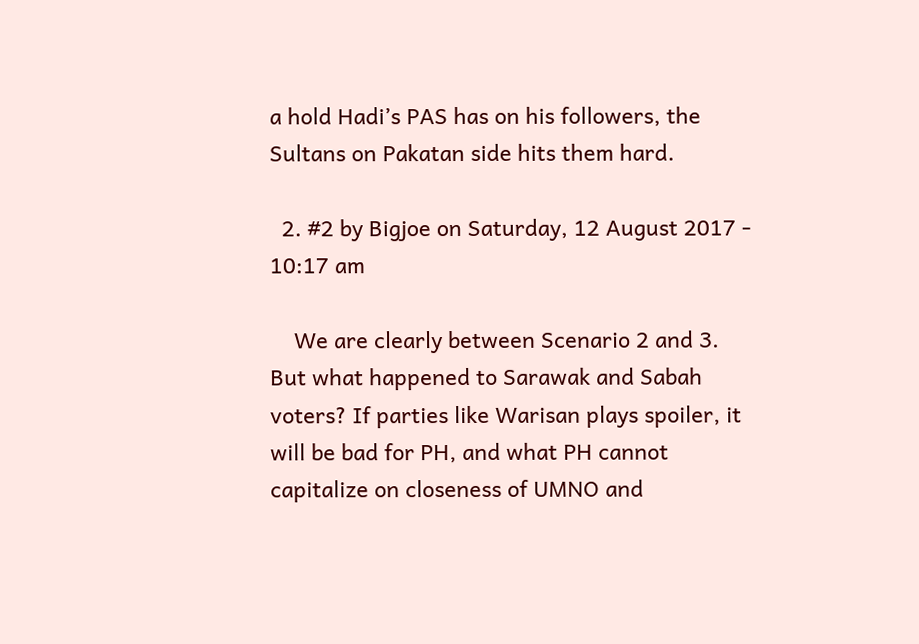a hold Hadi’s PAS has on his followers, the Sultans on Pakatan side hits them hard.

  2. #2 by Bigjoe on Saturday, 12 August 2017 - 10:17 am

    We are clearly between Scenario 2 and 3. But what happened to Sarawak and Sabah voters? If parties like Warisan plays spoiler, it will be bad for PH, and what PH cannot capitalize on closeness of UMNO and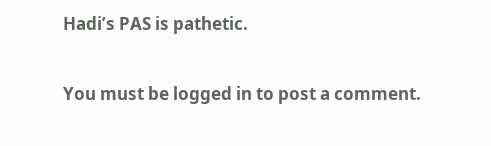Hadi’s PAS is pathetic.

You must be logged in to post a comment.